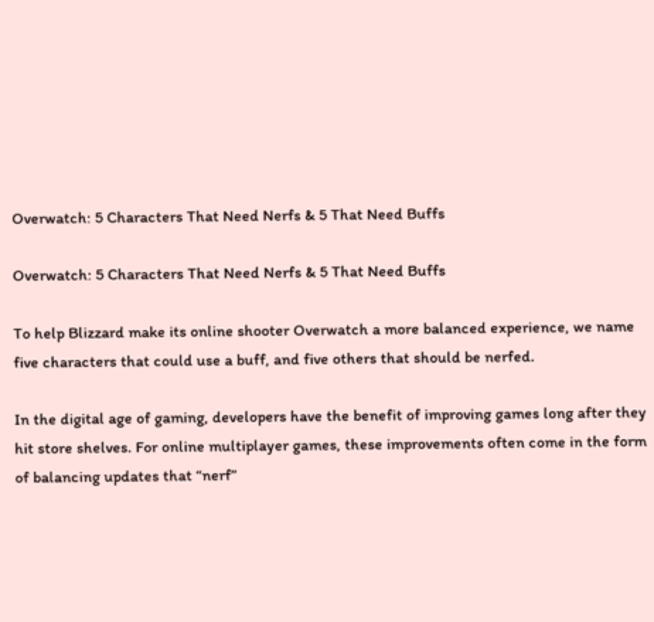Overwatch: 5 Characters That Need Nerfs & 5 That Need Buffs

Overwatch: 5 Characters That Need Nerfs & 5 That Need Buffs

To help Blizzard make its online shooter Overwatch a more balanced experience, we name five characters that could use a buff, and five others that should be nerfed.

In the digital age of gaming, developers have the benefit of improving games long after they hit store shelves. For online multiplayer games, these improvements often come in the form of balancing updates that “nerf”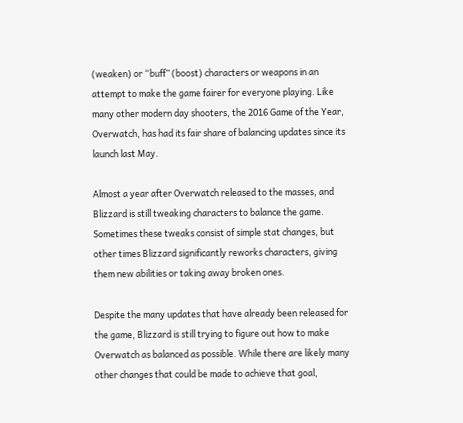(weaken) or “buff” (boost) characters or weapons in an attempt to make the game fairer for everyone playing. Like many other modern day shooters, the 2016 Game of the Year, Overwatch, has had its fair share of balancing updates since its launch last May.

Almost a year after Overwatch released to the masses, and Blizzard is still tweaking characters to balance the game. Sometimes these tweaks consist of simple stat changes, but other times Blizzard significantly reworks characters, giving them new abilities or taking away broken ones.

Despite the many updates that have already been released for the game, Blizzard is still trying to figure out how to make Overwatch as balanced as possible. While there are likely many other changes that could be made to achieve that goal,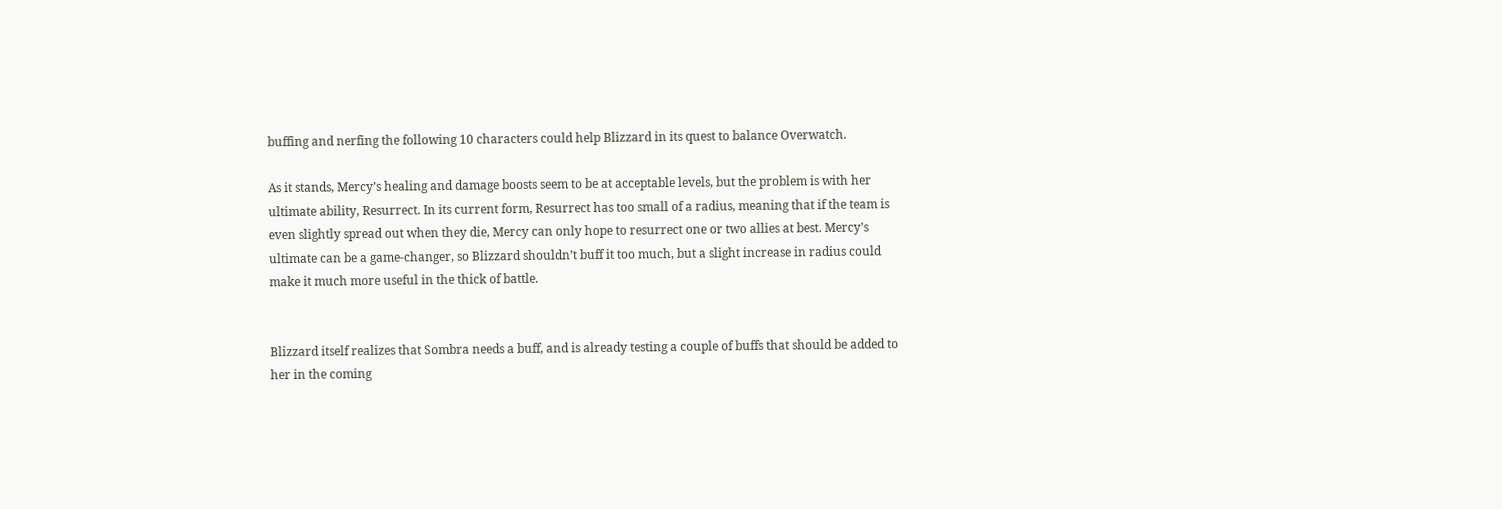buffing and nerfing the following 10 characters could help Blizzard in its quest to balance Overwatch.

As it stands, Mercy’s healing and damage boosts seem to be at acceptable levels, but the problem is with her ultimate ability, Resurrect. In its current form, Resurrect has too small of a radius, meaning that if the team is even slightly spread out when they die, Mercy can only hope to resurrect one or two allies at best. Mercy’s ultimate can be a game-changer, so Blizzard shouldn’t buff it too much, but a slight increase in radius could make it much more useful in the thick of battle.


Blizzard itself realizes that Sombra needs a buff, and is already testing a couple of buffs that should be added to her in the coming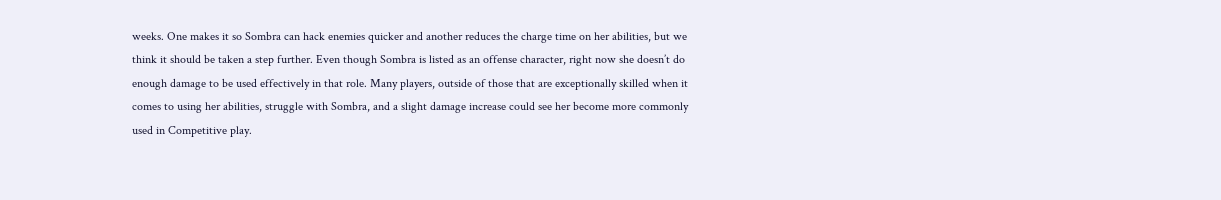weeks. One makes it so Sombra can hack enemies quicker and another reduces the charge time on her abilities, but we think it should be taken a step further. Even though Sombra is listed as an offense character, right now she doesn’t do enough damage to be used effectively in that role. Many players, outside of those that are exceptionally skilled when it comes to using her abilities, struggle with Sombra, and a slight damage increase could see her become more commonly used in Competitive play.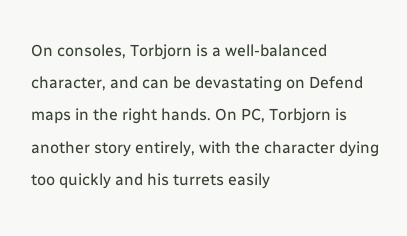On consoles, Torbjorn is a well-balanced character, and can be devastating on Defend maps in the right hands. On PC, Torbjorn is another story entirely, with the character dying too quickly and his turrets easily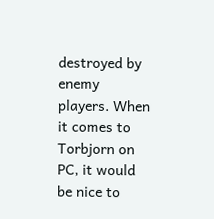destroyed by enemy players. When it comes to Torbjorn on PC, it would be nice to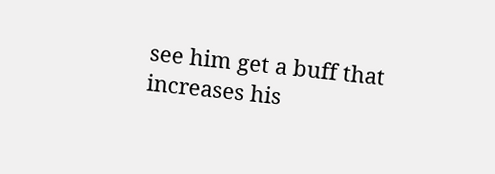see him get a buff that increases his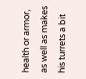health or armor, as well as makes his turrets a bit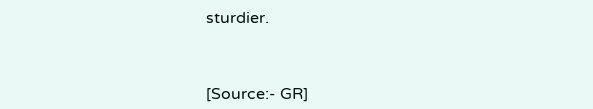sturdier.



[Source:- GR]